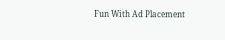Fun With Ad Placement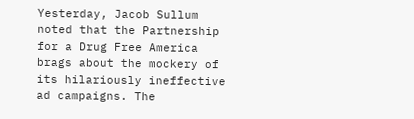Yesterday, Jacob Sullum noted that the Partnership for a Drug Free America brags about the mockery of its hilariously ineffective ad campaigns. The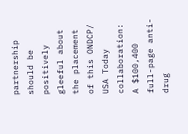partnership should be positively gleeful about the placement of this ONDCP/ USA Today collaboration: A $100,400 full-page anti-drug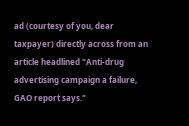ad (courtesy of you, dear taxpayer) directly across from an article headlined "Anti-drug advertising campaign a failure, GAO report says."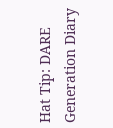Hat Tip: DARE Generation Diary